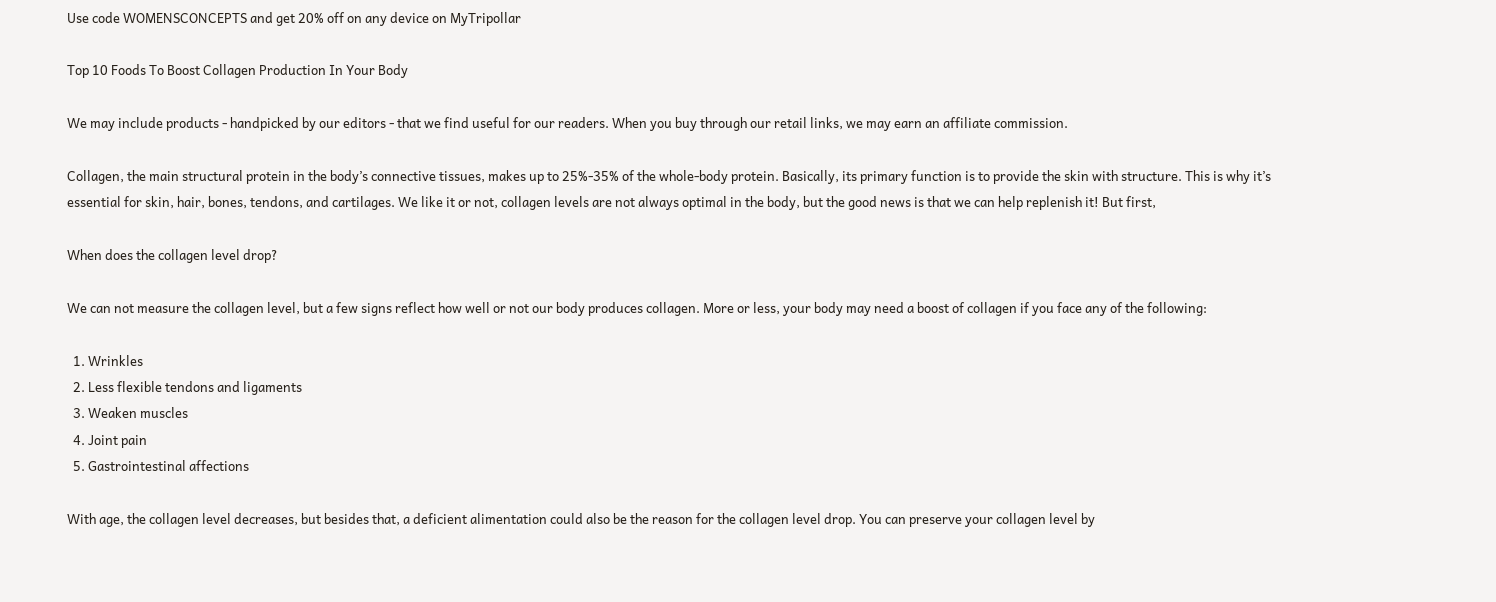Use code WOMENSCONCEPTS and get 20% off on any device on MyTripollar

Top 10 Foods To Boost Collagen Production In Your Body

We may include products - handpicked by our editors - that we find useful for our readers. When you buy through our retail links, we may earn an affiliate commission.

Collagen, the main structural protein in the body’s connective tissues, makes up to 25%-35% of the whole-body protein. Basically, its primary function is to provide the skin with structure. This is why it’s essential for skin, hair, bones, tendons, and cartilages. We like it or not, collagen levels are not always optimal in the body, but the good news is that we can help replenish it! But first,

When does the collagen level drop?

We can not measure the collagen level, but a few signs reflect how well or not our body produces collagen. More or less, your body may need a boost of collagen if you face any of the following:

  1. Wrinkles
  2. Less flexible tendons and ligaments
  3. Weaken muscles
  4. Joint pain
  5. Gastrointestinal affections

With age, the collagen level decreases, but besides that, a deficient alimentation could also be the reason for the collagen level drop. You can preserve your collagen level by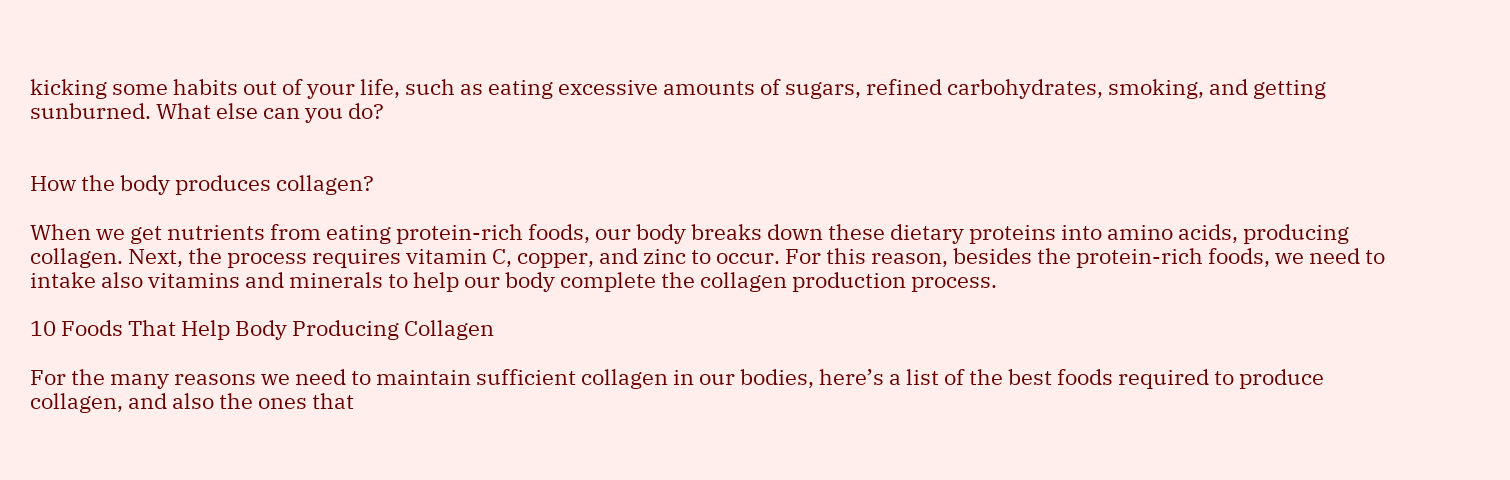kicking some habits out of your life, such as eating excessive amounts of sugars, refined carbohydrates, smoking, and getting sunburned. What else can you do?


How the body produces collagen?

When we get nutrients from eating protein-rich foods, our body breaks down these dietary proteins into amino acids, producing collagen. Next, the process requires vitamin C, copper, and zinc to occur. For this reason, besides the protein-rich foods, we need to intake also vitamins and minerals to help our body complete the collagen production process.

10 Foods That Help Body Producing Collagen

For the many reasons we need to maintain sufficient collagen in our bodies, here’s a list of the best foods required to produce collagen, and also the ones that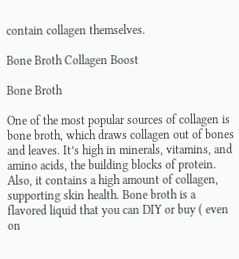contain collagen themselves.

Bone Broth Collagen Boost

Bone Broth

One of the most popular sources of collagen is bone broth, which draws collagen out of bones and leaves. It’s high in minerals, vitamins, and amino acids, the building blocks of protein. Also, it contains a high amount of collagen, supporting skin health. Bone broth is a flavored liquid that you can DIY or buy ( even on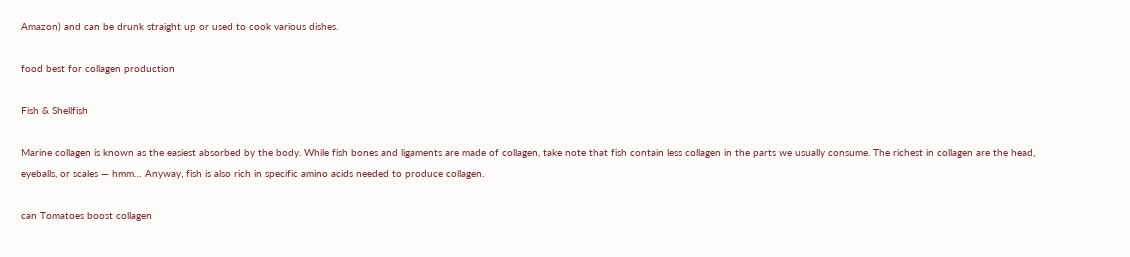Amazon) and can be drunk straight up or used to cook various dishes.

food best for collagen production

Fish & Shellfish

Marine collagen is known as the easiest absorbed by the body. While fish bones and ligaments are made of collagen, take note that fish contain less collagen in the parts we usually consume. The richest in collagen are the head, eyeballs, or scales — hmm… Anyway, fish is also rich in specific amino acids needed to produce collagen.

can Tomatoes boost collagen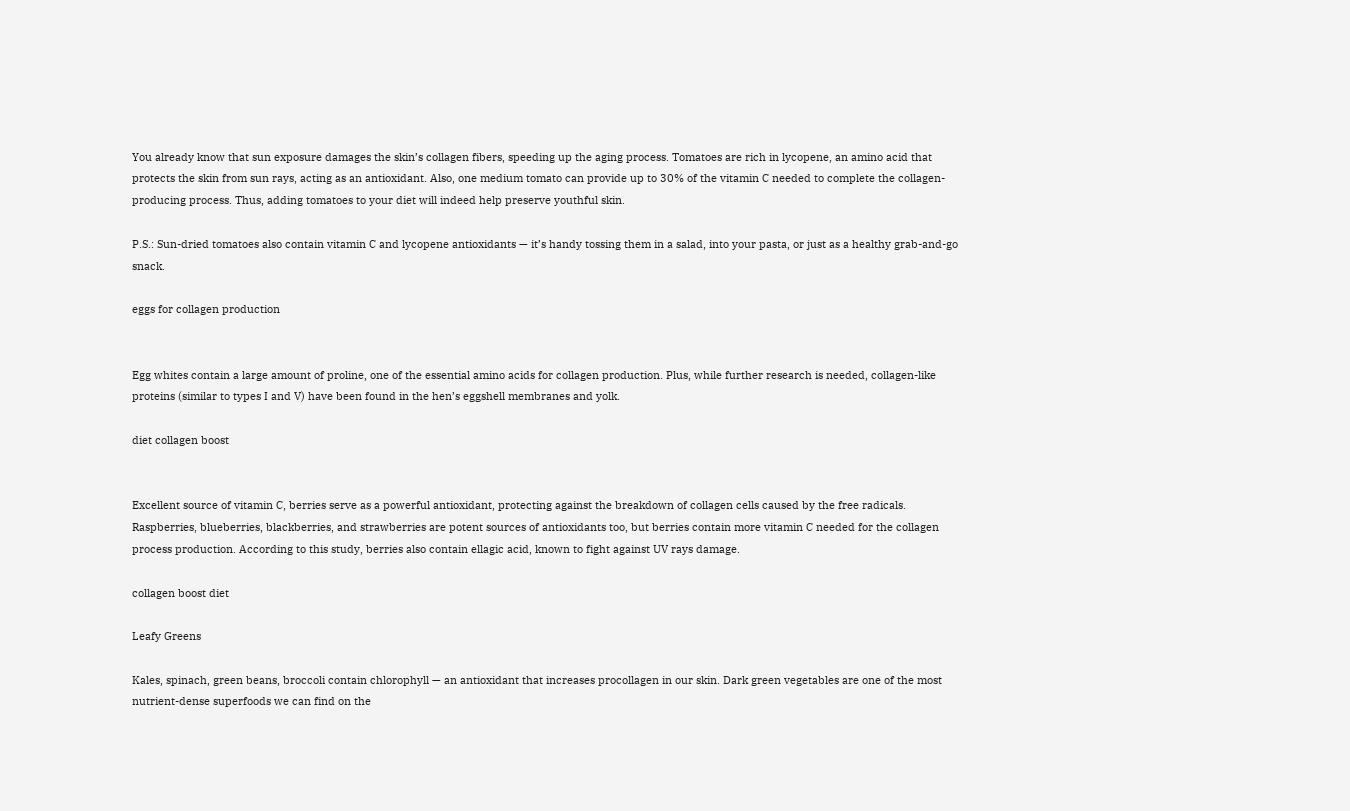You already know that sun exposure damages the skin’s collagen fibers, speeding up the aging process. Tomatoes are rich in lycopene, an amino acid that protects the skin from sun rays, acting as an antioxidant. Also, one medium tomato can provide up to 30% of the vitamin C needed to complete the collagen-producing process. Thus, adding tomatoes to your diet will indeed help preserve youthful skin.

P.S.: Sun-dried tomatoes also contain vitamin C and lycopene antioxidants — it’s handy tossing them in a salad, into your pasta, or just as a healthy grab-and-go snack.

eggs for collagen production


Egg whites contain a large amount of proline, one of the essential amino acids for collagen production. Plus, while further research is needed, collagen-like proteins (similar to types I and V) have been found in the hen’s eggshell membranes and yolk.

diet collagen boost


Excellent source of vitamin C, berries serve as a powerful antioxidant, protecting against the breakdown of collagen cells caused by the free radicals. Raspberries, blueberries, blackberries, and strawberries are potent sources of antioxidants too, but berries contain more vitamin C needed for the collagen process production. According to this study, berries also contain ellagic acid, known to fight against UV rays damage.

collagen boost diet

Leafy Greens

Kales, spinach, green beans, broccoli contain chlorophyll — an antioxidant that increases procollagen in our skin. Dark green vegetables are one of the most nutrient-dense superfoods we can find on the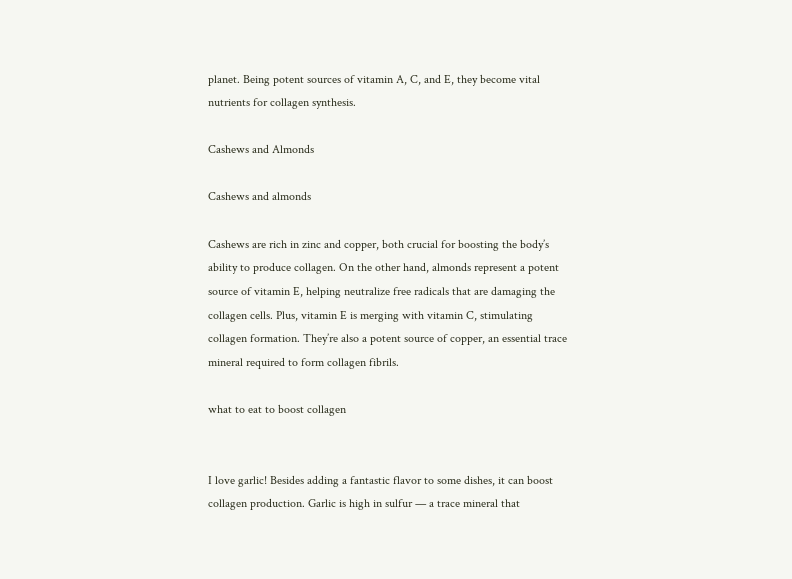planet. Being potent sources of vitamin A, C, and E, they become vital nutrients for collagen synthesis.

Cashews and Almonds

Cashews and almonds

Cashews are rich in zinc and copper, both crucial for boosting the body’s ability to produce collagen. On the other hand, almonds represent a potent source of vitamin E, helping neutralize free radicals that are damaging the collagen cells. Plus, vitamin E is merging with vitamin C, stimulating collagen formation. They’re also a potent source of copper, an essential trace mineral required to form collagen fibrils.

what to eat to boost collagen


I love garlic! Besides adding a fantastic flavor to some dishes, it can boost collagen production. Garlic is high in sulfur — a trace mineral that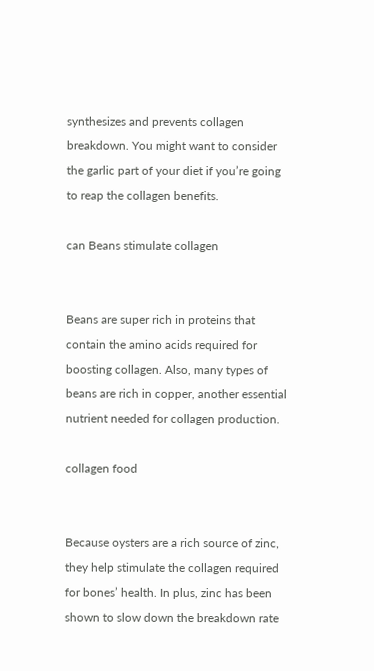synthesizes and prevents collagen breakdown. You might want to consider the garlic part of your diet if you’re going to reap the collagen benefits.

can Beans stimulate collagen


Beans are super rich in proteins that contain the amino acids required for boosting collagen. Also, many types of beans are rich in copper, another essential nutrient needed for collagen production.

collagen food


Because oysters are a rich source of zinc, they help stimulate the collagen required for bones’ health. In plus, zinc has been shown to slow down the breakdown rate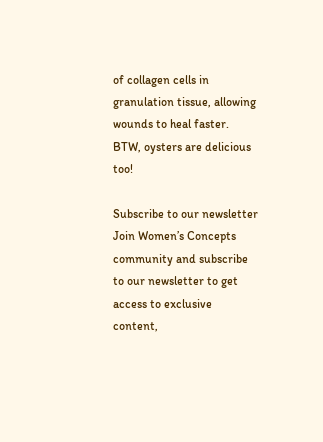of collagen cells in granulation tissue, allowing wounds to heal faster. BTW, oysters are delicious too!

Subscribe to our newsletter
Join Women’s Concepts community and subscribe to our newsletter to get access to exclusive content,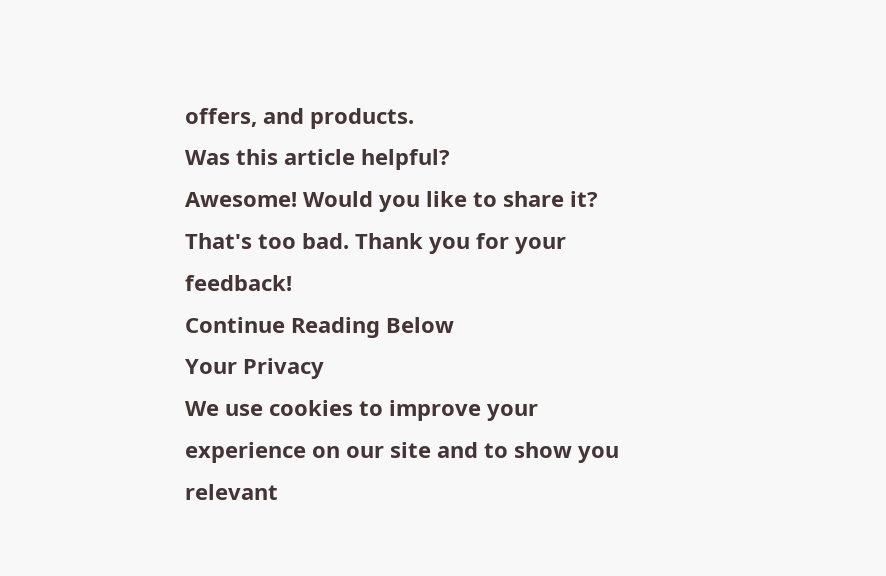offers, and products.
Was this article helpful?
Awesome! Would you like to share it?
That's too bad. Thank you for your feedback!
Continue Reading Below
Your Privacy
We use cookies to improve your experience on our site and to show you relevant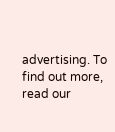advertising. To find out more, read our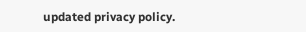updated privacy policy.